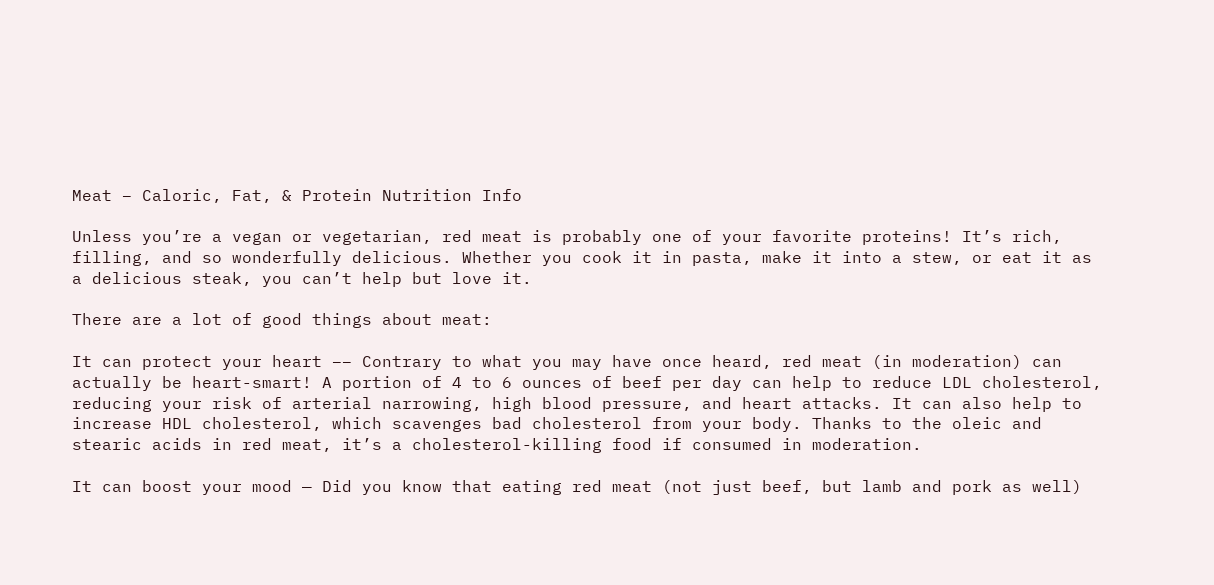Meat – Caloric, Fat, & Protein Nutrition Info

Unless you’re a vegan or vegetarian, red meat is probably one of your favorite proteins! It’s rich, filling, and so wonderfully delicious. Whether you cook it in pasta, make it into a stew, or eat it as a delicious steak, you can’t help but love it.

There are a lot of good things about meat:

It can protect your heart –– Contrary to what you may have once heard, red meat (in moderation) can actually be heart-smart! A portion of 4 to 6 ounces of beef per day can help to reduce LDL cholesterol, reducing your risk of arterial narrowing, high blood pressure, and heart attacks. It can also help to increase HDL cholesterol, which scavenges bad cholesterol from your body. Thanks to the oleic and stearic acids in red meat, it’s a cholesterol-killing food if consumed in moderation.

It can boost your mood — Did you know that eating red meat (not just beef, but lamb and pork as well)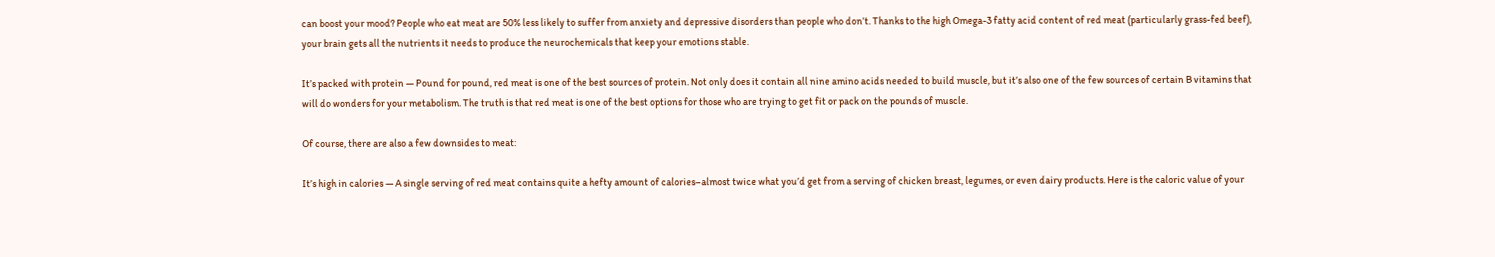can boost your mood? People who eat meat are 50% less likely to suffer from anxiety and depressive disorders than people who don’t. Thanks to the high Omega-3 fatty acid content of red meat (particularly grass-fed beef), your brain gets all the nutrients it needs to produce the neurochemicals that keep your emotions stable.

It’s packed with protein — Pound for pound, red meat is one of the best sources of protein. Not only does it contain all nine amino acids needed to build muscle, but it’s also one of the few sources of certain B vitamins that will do wonders for your metabolism. The truth is that red meat is one of the best options for those who are trying to get fit or pack on the pounds of muscle.

Of course, there are also a few downsides to meat:

It’s high in calories — A single serving of red meat contains quite a hefty amount of calories–almost twice what you’d get from a serving of chicken breast, legumes, or even dairy products. Here is the caloric value of your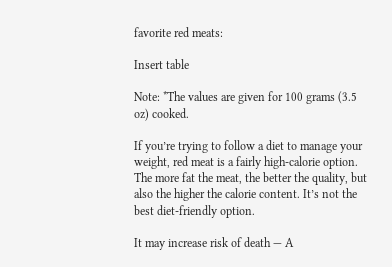favorite red meats:

Insert table

Note: *The values are given for 100 grams (3.5 oz) cooked.

If you’re trying to follow a diet to manage your weight, red meat is a fairly high-calorie option. The more fat the meat, the better the quality, but also the higher the calorie content. It’s not the best diet-friendly option.

It may increase risk of death — A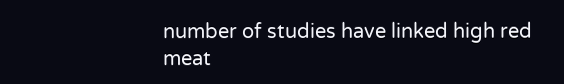number of studies have linked high red meat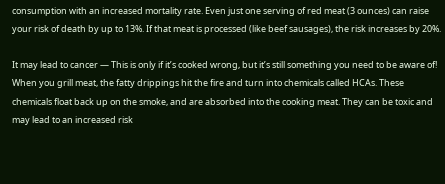consumption with an increased mortality rate. Even just one serving of red meat (3 ounces) can raise your risk of death by up to 13%. If that meat is processed (like beef sausages), the risk increases by 20%.

It may lead to cancer — This is only if it’s cooked wrong, but it’s still something you need to be aware of! When you grill meat, the fatty drippings hit the fire and turn into chemicals called HCAs. These chemicals float back up on the smoke, and are absorbed into the cooking meat. They can be toxic and may lead to an increased risk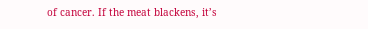of cancer. If the meat blackens, it’s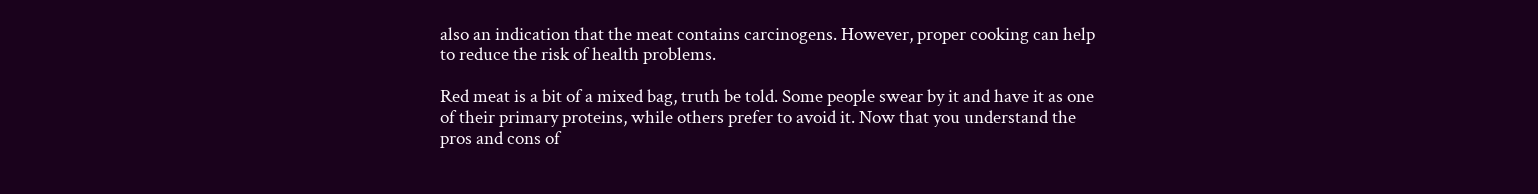also an indication that the meat contains carcinogens. However, proper cooking can help to reduce the risk of health problems.

Red meat is a bit of a mixed bag, truth be told. Some people swear by it and have it as one of their primary proteins, while others prefer to avoid it. Now that you understand the pros and cons of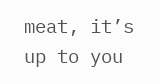meat, it’s up to you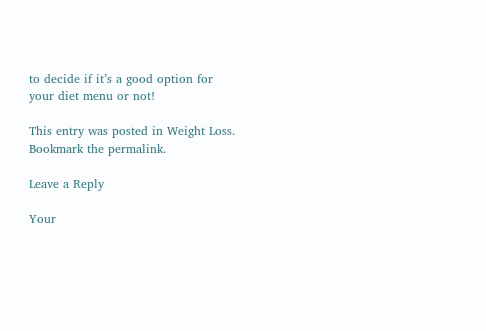to decide if it’s a good option for your diet menu or not!

This entry was posted in Weight Loss. Bookmark the permalink.

Leave a Reply

Your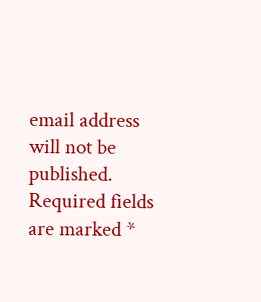email address will not be published. Required fields are marked *